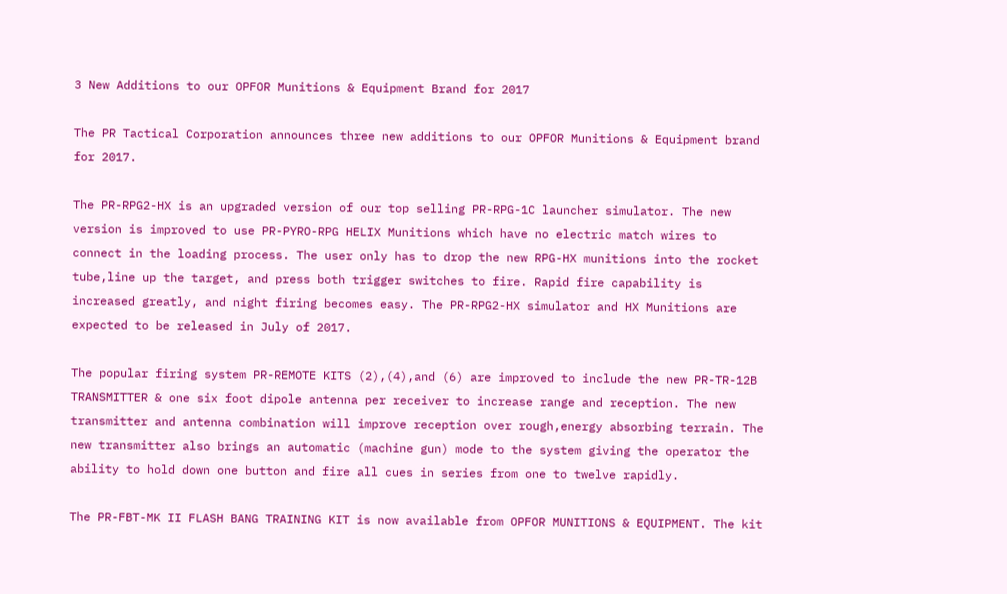3 New Additions to our OPFOR Munitions & Equipment Brand for 2017

The PR Tactical Corporation announces three new additions to our OPFOR Munitions & Equipment brand for 2017.

The PR-RPG2-HX is an upgraded version of our top selling PR-RPG-1C launcher simulator. The new version is improved to use PR-PYRO-RPG HELIX Munitions which have no electric match wires to connect in the loading process. The user only has to drop the new RPG-HX munitions into the rocket tube,line up the target, and press both trigger switches to fire. Rapid fire capability is increased greatly, and night firing becomes easy. The PR-RPG2-HX simulator and HX Munitions are expected to be released in July of 2017.

The popular firing system PR-REMOTE KITS (2),(4),and (6) are improved to include the new PR-TR-12B TRANSMITTER & one six foot dipole antenna per receiver to increase range and reception. The new transmitter and antenna combination will improve reception over rough,energy absorbing terrain. The new transmitter also brings an automatic (machine gun) mode to the system giving the operator the ability to hold down one button and fire all cues in series from one to twelve rapidly.

The PR-FBT-MK II FLASH BANG TRAINING KIT is now available from OPFOR MUNITIONS & EQUIPMENT. The kit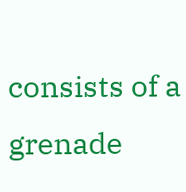consists of a grenade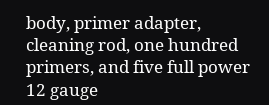body, primer adapter, cleaning rod, one hundred primers, and five full power 12 gauge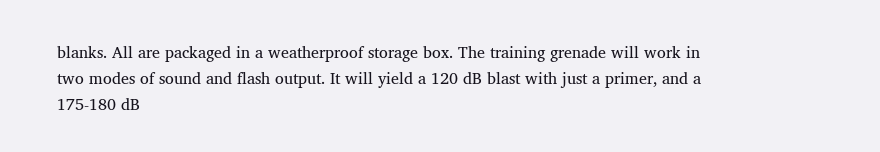blanks. All are packaged in a weatherproof storage box. The training grenade will work in two modes of sound and flash output. It will yield a 120 dB blast with just a primer, and a 175-180 dB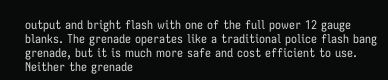output and bright flash with one of the full power 12 gauge blanks. The grenade operates like a traditional police flash bang grenade, but it is much more safe and cost efficient to use. Neither the grenade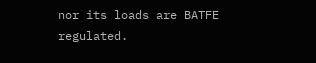nor its loads are BATFE regulated.